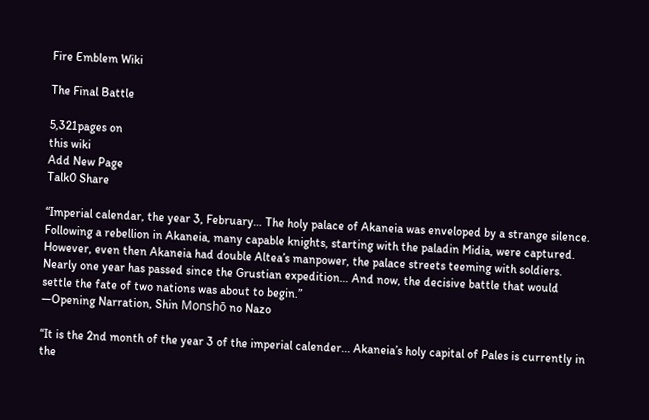Fire Emblem Wiki

The Final Battle

5,321pages on
this wiki
Add New Page
Talk0 Share

“Imperial calendar, the year 3, February… The holy palace of Akaneia was enveloped by a strange silence. Following a rebellion in Akaneia, many capable knights, starting with the paladin Midia, were captured. However, even then Akaneia had double Altea’s manpower, the palace streets teeming with soldiers. Nearly one year has passed since the Grustian expedition… And now, the decisive battle that would settle the fate of two nations was about to begin.”
—Opening Narration, Shin Monshō no Nazo

“It is the 2nd month of the year 3 of the imperial calender... Akaneia’s holy capital of Pales is currently in the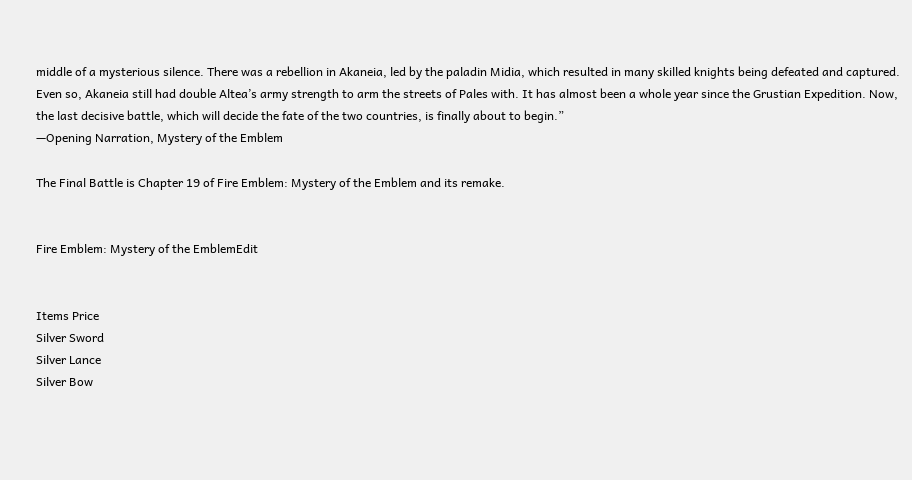middle of a mysterious silence. There was a rebellion in Akaneia, led by the paladin Midia, which resulted in many skilled knights being defeated and captured. Even so, Akaneia still had double Altea’s army strength to arm the streets of Pales with. It has almost been a whole year since the Grustian Expedition. Now, the last decisive battle, which will decide the fate of the two countries, is finally about to begin.”
—Opening Narration, Mystery of the Emblem

The Final Battle is Chapter 19 of Fire Emblem: Mystery of the Emblem and its remake.


Fire Emblem: Mystery of the EmblemEdit


Items Price
Silver Sword
Silver Lance
Silver Bow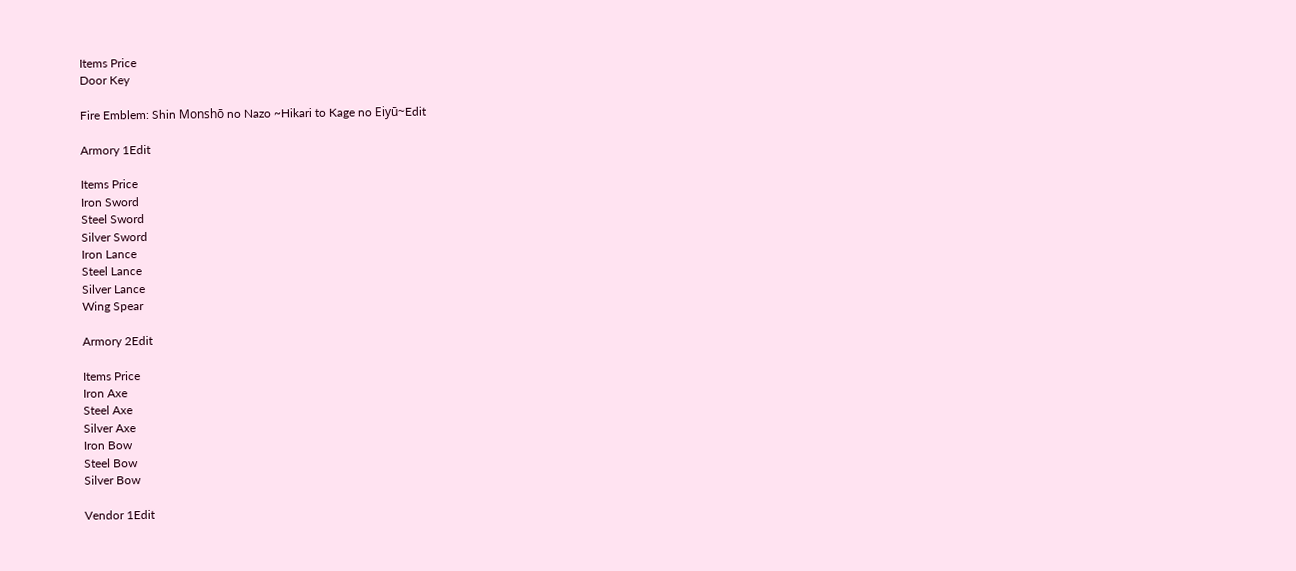Items Price
Door Key

Fire Emblem: Shin Monshō no Nazo ~Hikari to Kage no Eiyū~Edit

Armory 1Edit

Items Price
Iron Sword
Steel Sword
Silver Sword
Iron Lance
Steel Lance
Silver Lance
Wing Spear

Armory 2Edit

Items Price
Iron Axe
Steel Axe
Silver Axe
Iron Bow
Steel Bow
Silver Bow

Vendor 1Edit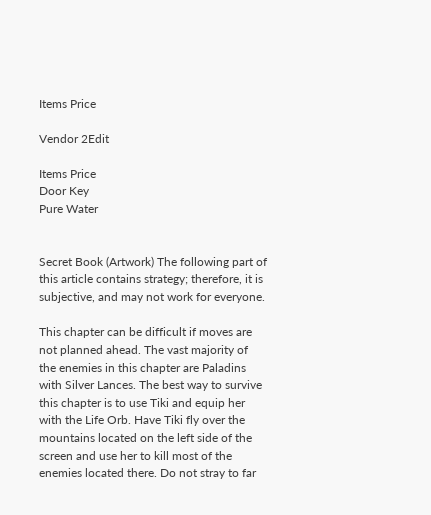Items Price

Vendor 2Edit

Items Price
Door Key
Pure Water


Secret Book (Artwork) The following part of this article contains strategy; therefore, it is subjective, and may not work for everyone.

This chapter can be difficult if moves are not planned ahead. The vast majority of the enemies in this chapter are Paladins with Silver Lances. The best way to survive this chapter is to use Tiki and equip her with the Life Orb. Have Tiki fly over the mountains located on the left side of the screen and use her to kill most of the enemies located there. Do not stray to far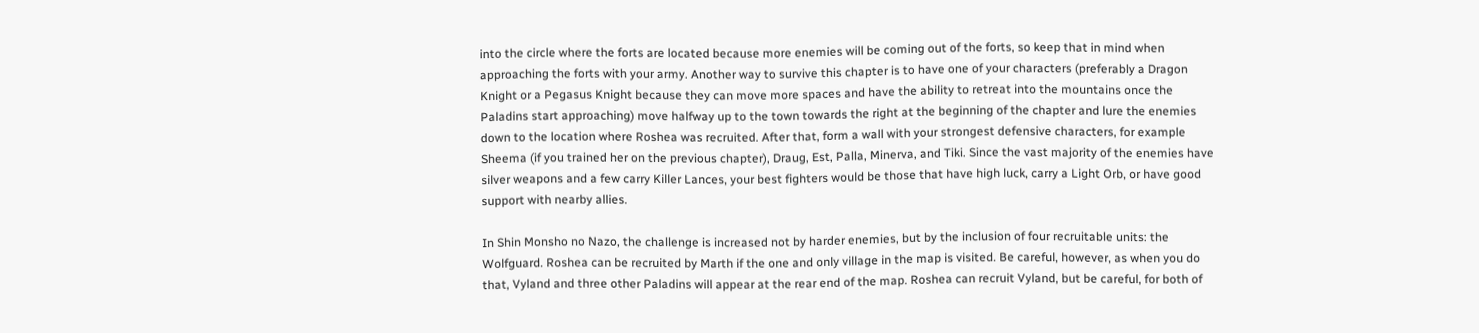into the circle where the forts are located because more enemies will be coming out of the forts, so keep that in mind when approaching the forts with your army. Another way to survive this chapter is to have one of your characters (preferably a Dragon Knight or a Pegasus Knight because they can move more spaces and have the ability to retreat into the mountains once the Paladins start approaching) move halfway up to the town towards the right at the beginning of the chapter and lure the enemies down to the location where Roshea was recruited. After that, form a wall with your strongest defensive characters, for example Sheema (if you trained her on the previous chapter), Draug, Est, Palla, Minerva, and Tiki. Since the vast majority of the enemies have silver weapons and a few carry Killer Lances, your best fighters would be those that have high luck, carry a Light Orb, or have good support with nearby allies.

In Shin Monsho no Nazo, the challenge is increased not by harder enemies, but by the inclusion of four recruitable units: the Wolfguard. Roshea can be recruited by Marth if the one and only village in the map is visited. Be careful, however, as when you do that, Vyland and three other Paladins will appear at the rear end of the map. Roshea can recruit Vyland, but be careful, for both of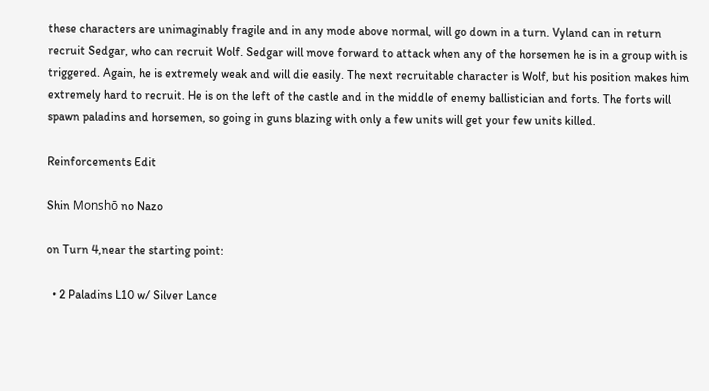these characters are unimaginably fragile and in any mode above normal, will go down in a turn. Vyland can in return recruit Sedgar, who can recruit Wolf. Sedgar will move forward to attack when any of the horsemen he is in a group with is triggered. Again, he is extremely weak and will die easily. The next recruitable character is Wolf, but his position makes him extremely hard to recruit. He is on the left of the castle and in the middle of enemy ballistician and forts. The forts will spawn paladins and horsemen, so going in guns blazing with only a few units will get your few units killed.

Reinforcements Edit

Shin Monshō no Nazo

on Turn 4,near the starting point:

  • 2 Paladins L10 w/ Silver Lance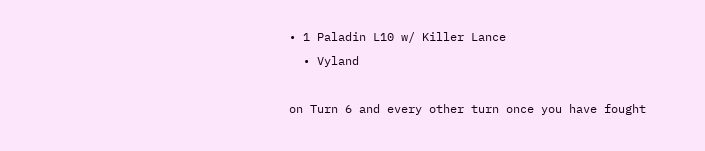• 1 Paladin L10 w/ Killer Lance
  • Vyland

on Turn 6 and every other turn once you have fought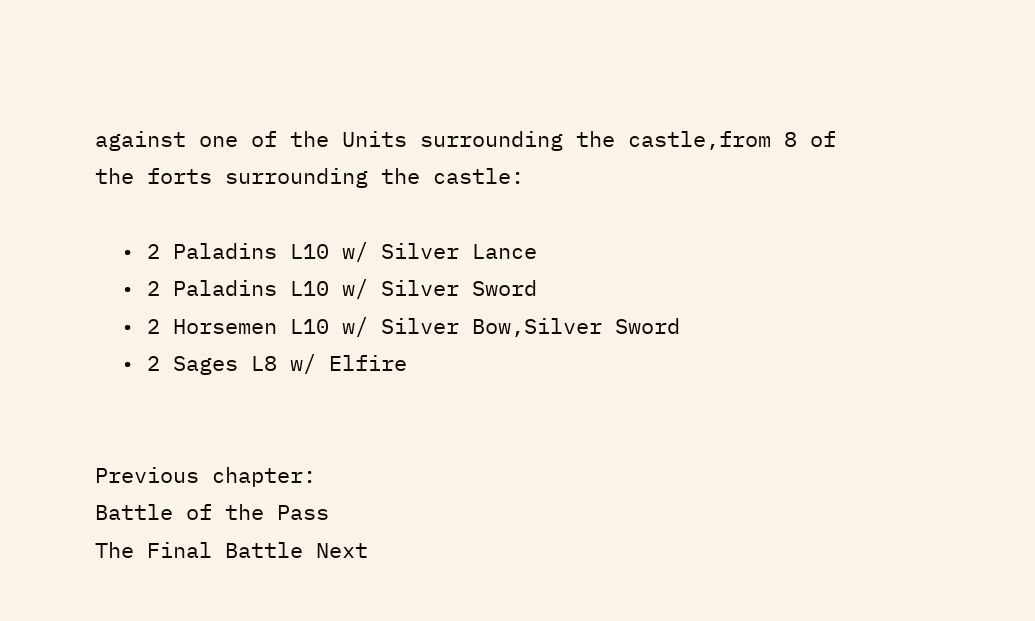against one of the Units surrounding the castle,from 8 of the forts surrounding the castle:

  • 2 Paladins L10 w/ Silver Lance
  • 2 Paladins L10 w/ Silver Sword
  • 2 Horsemen L10 w/ Silver Bow,Silver Sword
  • 2 Sages L8 w/ Elfire


Previous chapter:
Battle of the Pass
The Final Battle Next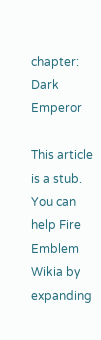chapter:
Dark Emperor

This article is a stub. You can help Fire Emblem Wikia by expanding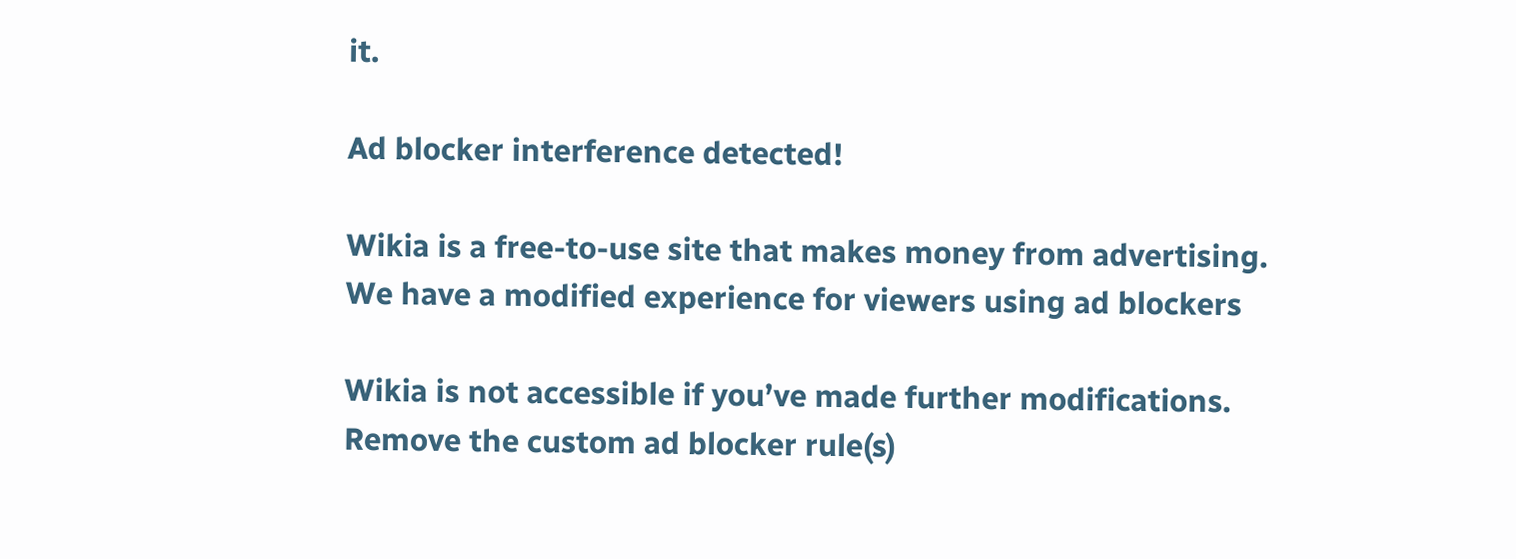it.

Ad blocker interference detected!

Wikia is a free-to-use site that makes money from advertising. We have a modified experience for viewers using ad blockers

Wikia is not accessible if you’ve made further modifications. Remove the custom ad blocker rule(s)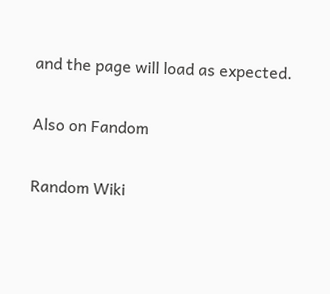and the page will load as expected.

Also on Fandom

Random Wiki